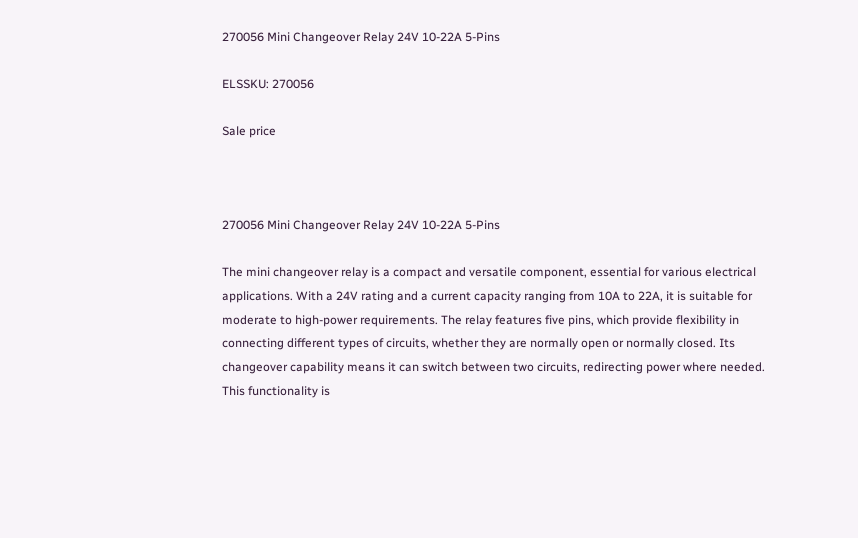270056 Mini Changeover Relay 24V 10-22A 5-Pins

ELSSKU: 270056

Sale price



270056 Mini Changeover Relay 24V 10-22A 5-Pins

The mini changeover relay is a compact and versatile component, essential for various electrical applications. With a 24V rating and a current capacity ranging from 10A to 22A, it is suitable for moderate to high-power requirements. The relay features five pins, which provide flexibility in connecting different types of circuits, whether they are normally open or normally closed. Its changeover capability means it can switch between two circuits, redirecting power where needed. This functionality is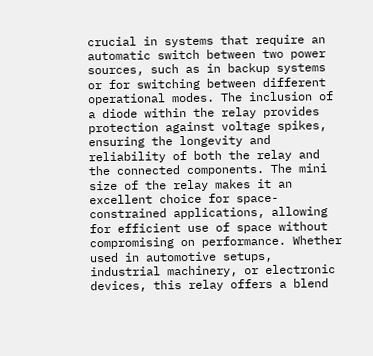crucial in systems that require an automatic switch between two power sources, such as in backup systems or for switching between different operational modes. The inclusion of a diode within the relay provides protection against voltage spikes, ensuring the longevity and reliability of both the relay and the connected components. The mini size of the relay makes it an excellent choice for space-constrained applications, allowing for efficient use of space without compromising on performance. Whether used in automotive setups, industrial machinery, or electronic devices, this relay offers a blend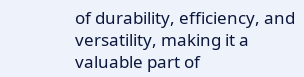of durability, efficiency, and versatility, making it a valuable part of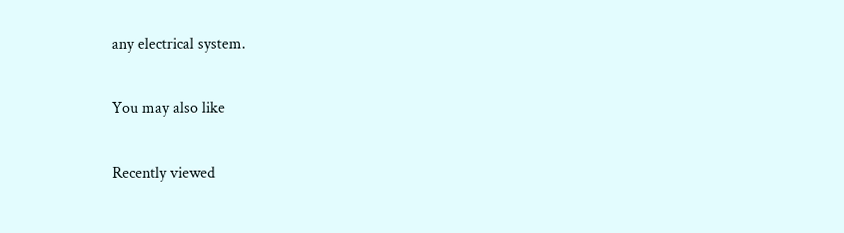any electrical system.

You may also like

Recently viewed